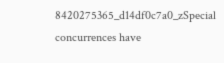8420275365_d14df0c7a0_zSpecial concurrences have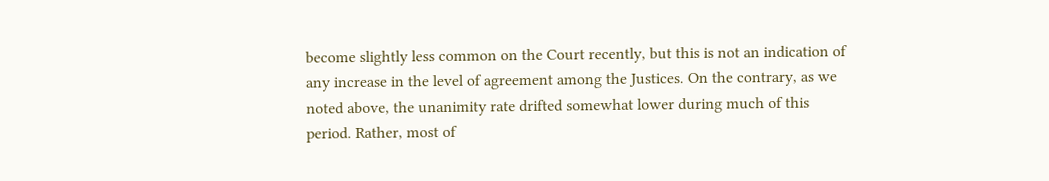become slightly less common on the Court recently, but this is not an indication of any increase in the level of agreement among the Justices. On the contrary, as we noted above, the unanimity rate drifted somewhat lower during much of this period. Rather, most of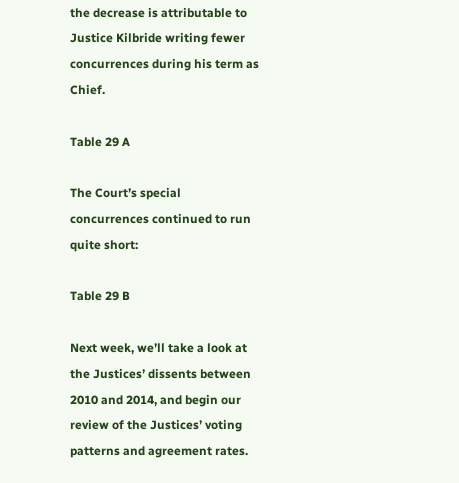the decrease is attributable to Justice Kilbride writing fewer concurrences during his term as Chief.

Table 29 A

The Court’s special concurrences continued to run quite short:

Table 29 B

Next week, we’ll take a look at the Justices’ dissents between 2010 and 2014, and begin our review of the Justices’ voting patterns and agreement rates.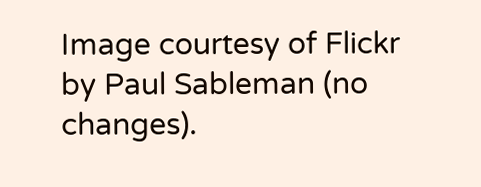Image courtesy of Flickr by Paul Sableman (no changes).